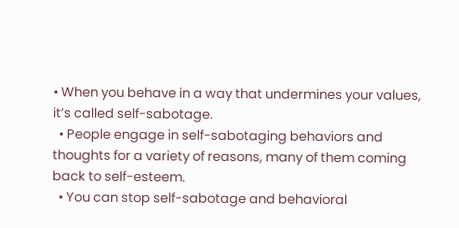• When you behave in a way that undermines your values, it’s called self-sabotage.
  • People engage in self-sabotaging behaviors and thoughts for a variety of reasons, many of them coming back to self-esteem.
  • You can stop self-sabotage and behavioral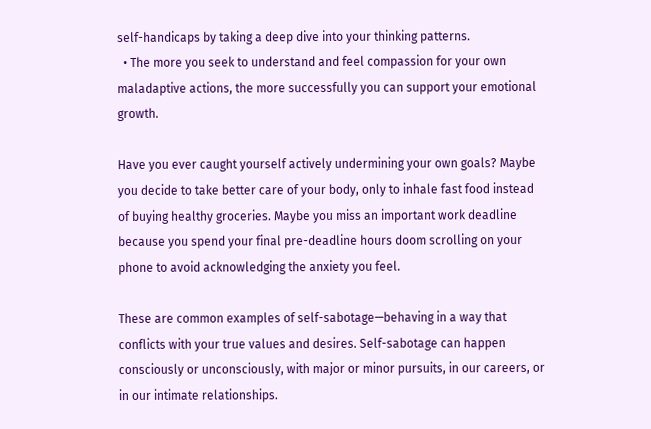self-handicaps by taking a deep dive into your thinking patterns.
  • The more you seek to understand and feel compassion for your own maladaptive actions, the more successfully you can support your emotional growth.

Have you ever caught yourself actively undermining your own goals? Maybe you decide to take better care of your body, only to inhale fast food instead of buying healthy groceries. Maybe you miss an important work deadline because you spend your final pre-deadline hours doom scrolling on your phone to avoid acknowledging the anxiety you feel.

These are common examples of self-sabotage—behaving in a way that conflicts with your true values and desires. Self-sabotage can happen consciously or unconsciously, with major or minor pursuits, in our careers, or in our intimate relationships.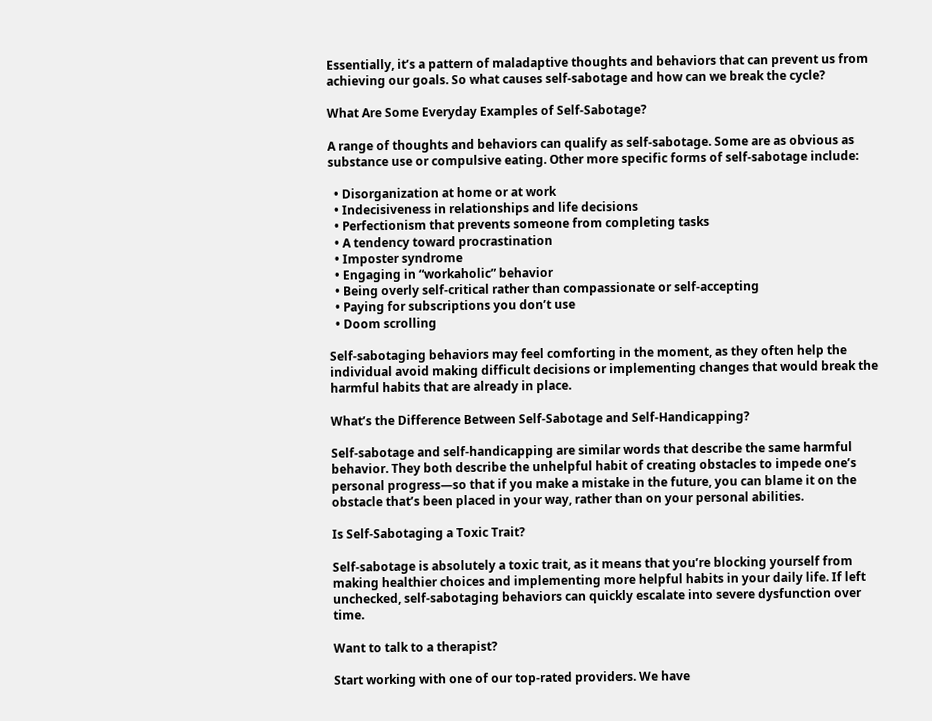Essentially, it’s a pattern of maladaptive thoughts and behaviors that can prevent us from achieving our goals. So what causes self-sabotage and how can we break the cycle?

What Are Some Everyday Examples of Self-Sabotage?

A range of thoughts and behaviors can qualify as self-sabotage. Some are as obvious as substance use or compulsive eating. Other more specific forms of self-sabotage include:

  • Disorganization at home or at work
  • Indecisiveness in relationships and life decisions
  • Perfectionism that prevents someone from completing tasks
  • A tendency toward procrastination
  • Imposter syndrome
  • Engaging in “workaholic” behavior
  • Being overly self-critical rather than compassionate or self-accepting
  • Paying for subscriptions you don’t use
  • Doom scrolling

Self-sabotaging behaviors may feel comforting in the moment, as they often help the individual avoid making difficult decisions or implementing changes that would break the harmful habits that are already in place.

What’s the Difference Between Self-Sabotage and Self-Handicapping?

Self-sabotage and self-handicapping are similar words that describe the same harmful behavior. They both describe the unhelpful habit of creating obstacles to impede one’s personal progress—so that if you make a mistake in the future, you can blame it on the obstacle that’s been placed in your way, rather than on your personal abilities.

Is Self-Sabotaging a Toxic Trait?

Self-sabotage is absolutely a toxic trait, as it means that you’re blocking yourself from making healthier choices and implementing more helpful habits in your daily life. If left unchecked, self-sabotaging behaviors can quickly escalate into severe dysfunction over time.

Want to talk to a therapist?

Start working with one of our top-rated providers. We have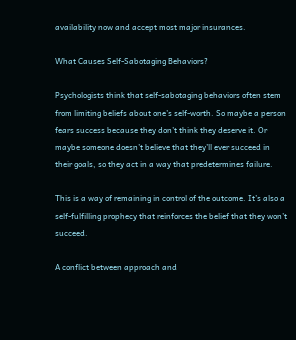availability now and accept most major insurances.

What Causes Self-Sabotaging Behaviors?

Psychologists think that self-sabotaging behaviors often stem from limiting beliefs about one’s self-worth. So maybe a person fears success because they don’t think they deserve it. Or maybe someone doesn’t believe that they’ll ever succeed in their goals, so they act in a way that predetermines failure.

This is a way of remaining in control of the outcome. It’s also a self-fulfilling prophecy that reinforces the belief that they won’t succeed.

A conflict between approach and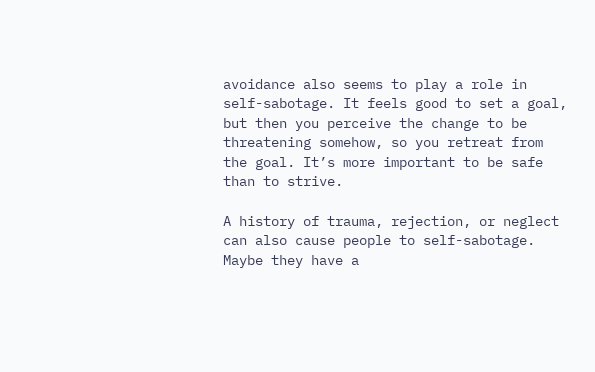avoidance also seems to play a role in self-sabotage. It feels good to set a goal, but then you perceive the change to be threatening somehow, so you retreat from the goal. It’s more important to be safe than to strive.

A history of trauma, rejection, or neglect can also cause people to self-sabotage. Maybe they have a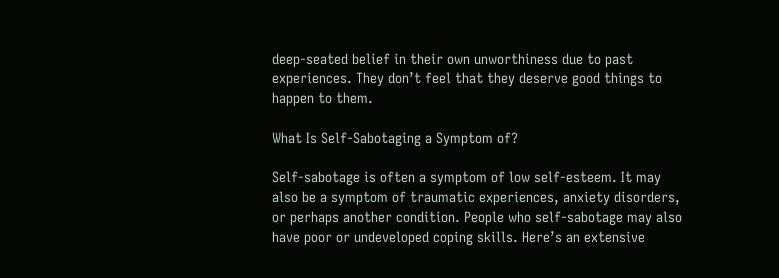deep-seated belief in their own unworthiness due to past experiences. They don’t feel that they deserve good things to happen to them.

What Is Self-Sabotaging a Symptom of?

Self-sabotage is often a symptom of low self-esteem. It may also be a symptom of traumatic experiences, anxiety disorders, or perhaps another condition. People who self-sabotage may also have poor or undeveloped coping skills. Here’s an extensive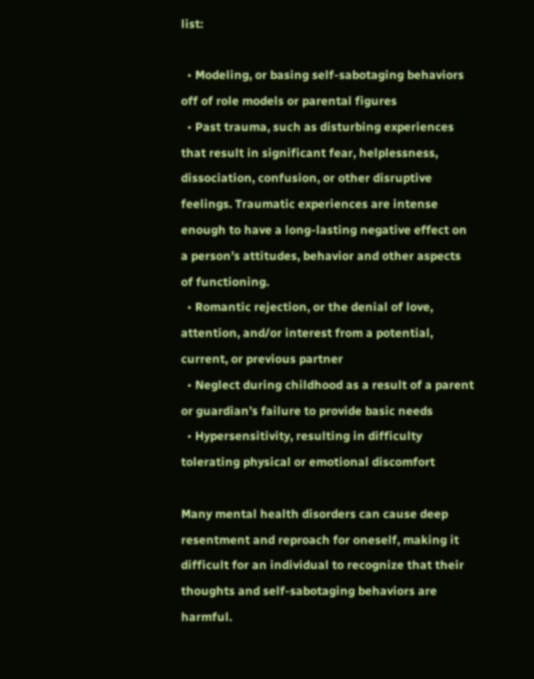list:

  • Modeling, or basing self-sabotaging behaviors off of role models or parental figures
  • Past trauma, such as disturbing experiences that result in significant fear, helplessness, dissociation, confusion, or other disruptive feelings. Traumatic experiences are intense enough to have a long-lasting negative effect on a person’s attitudes, behavior and other aspects of functioning.
  • Romantic rejection, or the denial of love, attention, and/or interest from a potential, current, or previous partner
  • Neglect during childhood as a result of a parent or guardian’s failure to provide basic needs
  • Hypersensitivity, resulting in difficulty tolerating physical or emotional discomfort

Many mental health disorders can cause deep resentment and reproach for oneself, making it difficult for an individual to recognize that their thoughts and self-sabotaging behaviors are harmful.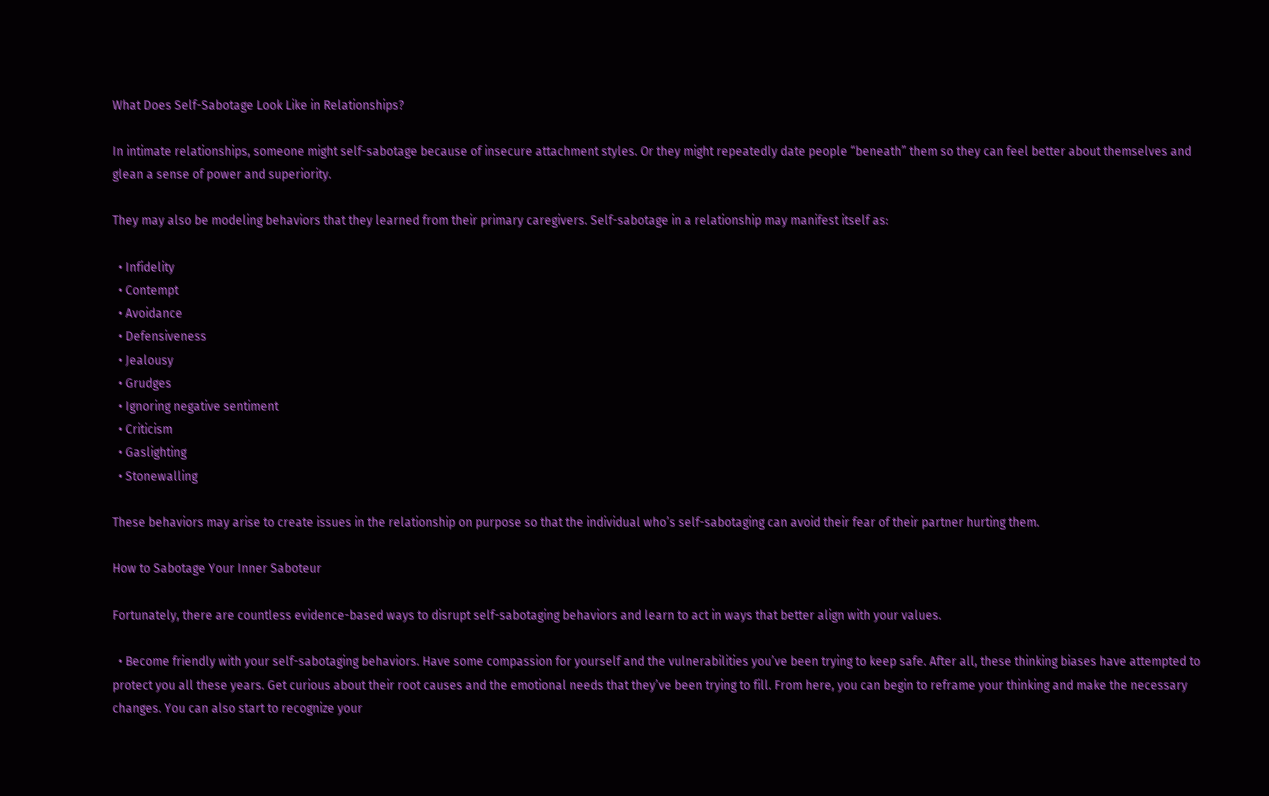What Does Self-Sabotage Look Like in Relationships?

In intimate relationships, someone might self-sabotage because of insecure attachment styles. Or they might repeatedly date people “beneath” them so they can feel better about themselves and glean a sense of power and superiority.

They may also be modeling behaviors that they learned from their primary caregivers. Self-sabotage in a relationship may manifest itself as:

  • Infidelity
  • Contempt
  • Avoidance
  • Defensiveness
  • Jealousy
  • Grudges
  • Ignoring negative sentiment
  • Criticism
  • Gaslighting
  • Stonewalling

These behaviors may arise to create issues in the relationship on purpose so that the individual who’s self-sabotaging can avoid their fear of their partner hurting them.

How to Sabotage Your Inner Saboteur

Fortunately, there are countless evidence-based ways to disrupt self-sabotaging behaviors and learn to act in ways that better align with your values.

  • Become friendly with your self-sabotaging behaviors. Have some compassion for yourself and the vulnerabilities you’ve been trying to keep safe. After all, these thinking biases have attempted to protect you all these years. Get curious about their root causes and the emotional needs that they’ve been trying to fill. From here, you can begin to reframe your thinking and make the necessary changes. You can also start to recognize your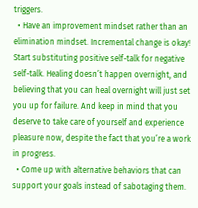triggers.
  • Have an improvement mindset rather than an elimination mindset. Incremental change is okay! Start substituting positive self-talk for negative self-talk. Healing doesn’t happen overnight, and believing that you can heal overnight will just set you up for failure. And keep in mind that you deserve to take care of yourself and experience pleasure now, despite the fact that you’re a work in progress.
  • Come up with alternative behaviors that can support your goals instead of sabotaging them.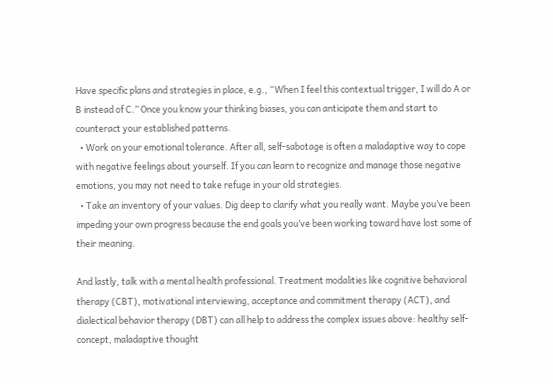Have specific plans and strategies in place, e.g., “When I feel this contextual trigger, I will do A or B instead of C.” Once you know your thinking biases, you can anticipate them and start to counteract your established patterns.
  • Work on your emotional tolerance. After all, self-sabotage is often a maladaptive way to cope with negative feelings about yourself. If you can learn to recognize and manage those negative emotions, you may not need to take refuge in your old strategies.
  • Take an inventory of your values. Dig deep to clarify what you really want. Maybe you’ve been impeding your own progress because the end goals you’ve been working toward have lost some of their meaning.

And lastly, talk with a mental health professional. Treatment modalities like cognitive behavioral therapy (CBT), motivational interviewing, acceptance and commitment therapy (ACT), and dialectical behavior therapy (DBT) can all help to address the complex issues above: healthy self-concept, maladaptive thought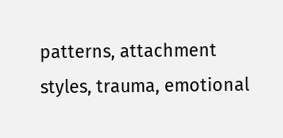patterns, attachment styles, trauma, emotional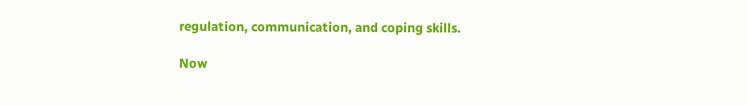regulation, communication, and coping skills.

Now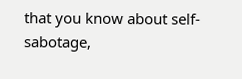that you know about self-sabotage,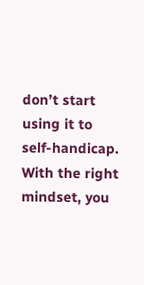don’t start using it to self-handicap. With the right mindset, you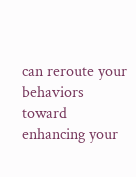can reroute your behaviors toward enhancing your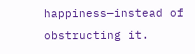happiness—instead of obstructing it.